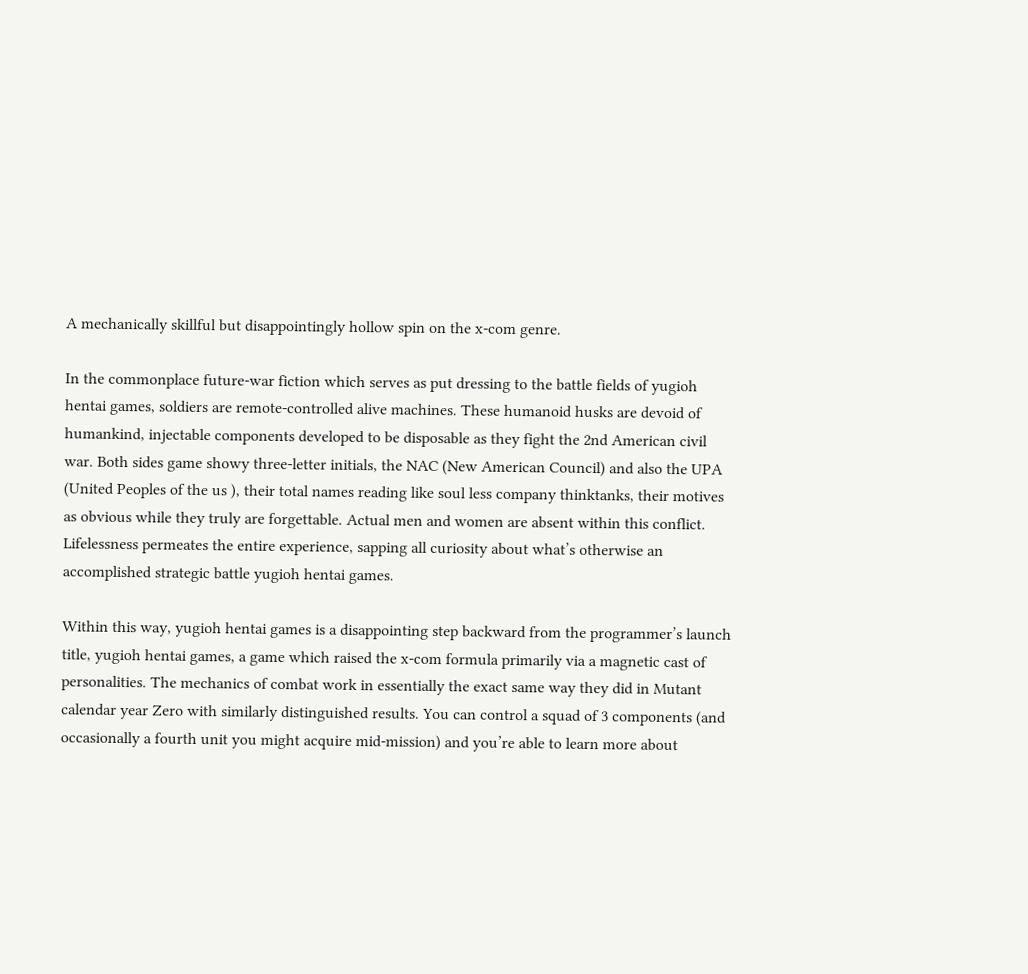A mechanically skillful but disappointingly hollow spin on the x-com genre.

In the commonplace future-war fiction which serves as put dressing to the battle fields of yugioh hentai games, soldiers are remote-controlled alive machines. These humanoid husks are devoid of humankind, injectable components developed to be disposable as they fight the 2nd American civil war. Both sides game showy three-letter initials, the NAC (New American Council) and also the UPA (United Peoples of the us ), their total names reading like soul less company thinktanks, their motives as obvious while they truly are forgettable. Actual men and women are absent within this conflict. Lifelessness permeates the entire experience, sapping all curiosity about what’s otherwise an accomplished strategic battle yugioh hentai games.

Within this way, yugioh hentai games is a disappointing step backward from the programmer’s launch title, yugioh hentai games, a game which raised the x-com formula primarily via a magnetic cast of personalities. The mechanics of combat work in essentially the exact same way they did in Mutant calendar year Zero with similarly distinguished results. You can control a squad of 3 components (and occasionally a fourth unit you might acquire mid-mission) and you’re able to learn more about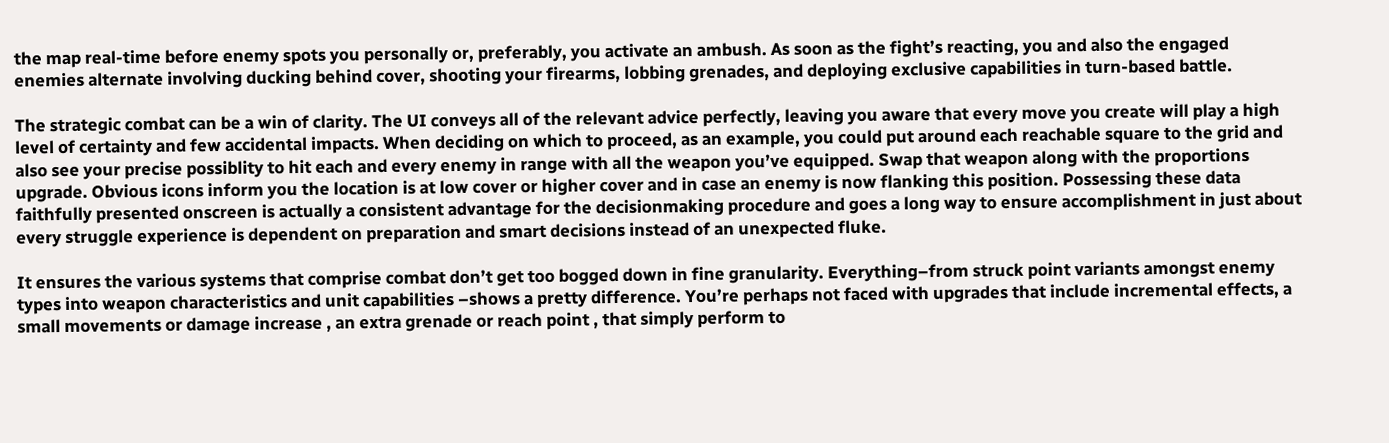the map real-time before enemy spots you personally or, preferably, you activate an ambush. As soon as the fight’s reacting, you and also the engaged enemies alternate involving ducking behind cover, shooting your firearms, lobbing grenades, and deploying exclusive capabilities in turn-based battle.

The strategic combat can be a win of clarity. The UI conveys all of the relevant advice perfectly, leaving you aware that every move you create will play a high level of certainty and few accidental impacts. When deciding on which to proceed, as an example, you could put around each reachable square to the grid and also see your precise possiblity to hit each and every enemy in range with all the weapon you’ve equipped. Swap that weapon along with the proportions upgrade. Obvious icons inform you the location is at low cover or higher cover and in case an enemy is now flanking this position. Possessing these data faithfully presented onscreen is actually a consistent advantage for the decisionmaking procedure and goes a long way to ensure accomplishment in just about every struggle experience is dependent on preparation and smart decisions instead of an unexpected fluke.

It ensures the various systems that comprise combat don’t get too bogged down in fine granularity. Everything–from struck point variants amongst enemy types into weapon characteristics and unit capabilities –shows a pretty difference. You’re perhaps not faced with upgrades that include incremental effects, a small movements or damage increase , an extra grenade or reach point , that simply perform to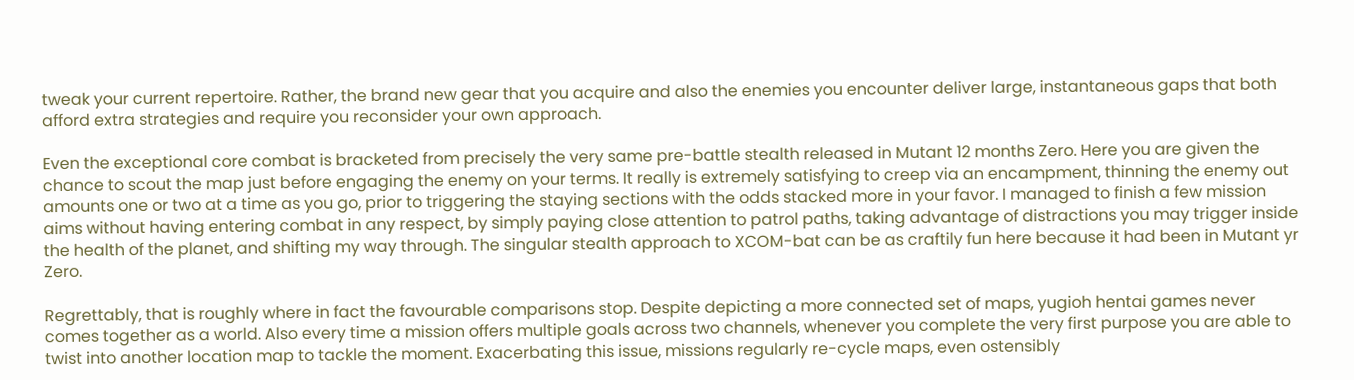tweak your current repertoire. Rather, the brand new gear that you acquire and also the enemies you encounter deliver large, instantaneous gaps that both afford extra strategies and require you reconsider your own approach.

Even the exceptional core combat is bracketed from precisely the very same pre-battle stealth released in Mutant 12 months Zero. Here you are given the chance to scout the map just before engaging the enemy on your terms. It really is extremely satisfying to creep via an encampment, thinning the enemy out amounts one or two at a time as you go, prior to triggering the staying sections with the odds stacked more in your favor. I managed to finish a few mission aims without having entering combat in any respect, by simply paying close attention to patrol paths, taking advantage of distractions you may trigger inside the health of the planet, and shifting my way through. The singular stealth approach to XCOM-bat can be as craftily fun here because it had been in Mutant yr Zero.

Regrettably, that is roughly where in fact the favourable comparisons stop. Despite depicting a more connected set of maps, yugioh hentai games never comes together as a world. Also every time a mission offers multiple goals across two channels, whenever you complete the very first purpose you are able to twist into another location map to tackle the moment. Exacerbating this issue, missions regularly re-cycle maps, even ostensibly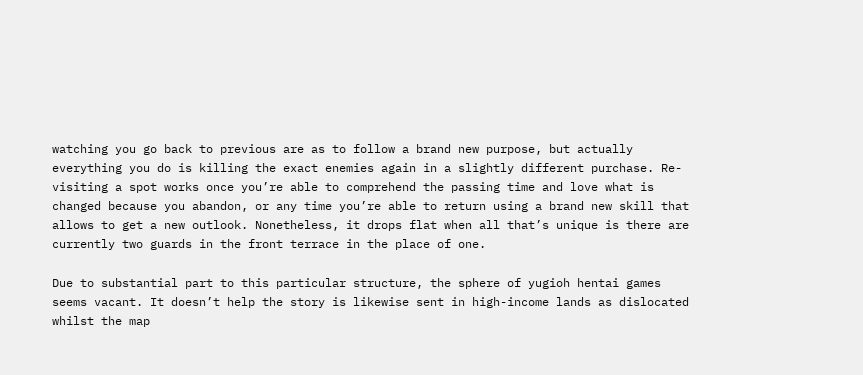watching you go back to previous are as to follow a brand new purpose, but actually everything you do is killing the exact enemies again in a slightly different purchase. Re-visiting a spot works once you’re able to comprehend the passing time and love what is changed because you abandon, or any time you’re able to return using a brand new skill that allows to get a new outlook. Nonetheless, it drops flat when all that’s unique is there are currently two guards in the front terrace in the place of one.

Due to substantial part to this particular structure, the sphere of yugioh hentai games seems vacant. It doesn’t help the story is likewise sent in high-income lands as dislocated whilst the map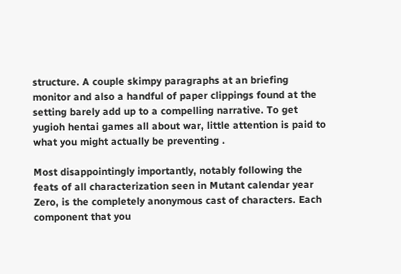structure. A couple skimpy paragraphs at an briefing monitor and also a handful of paper clippings found at the setting barely add up to a compelling narrative. To get yugioh hentai games all about war, little attention is paid to what you might actually be preventing .

Most disappointingly importantly, notably following the feats of all characterization seen in Mutant calendar year Zero, is the completely anonymous cast of characters. Each component that you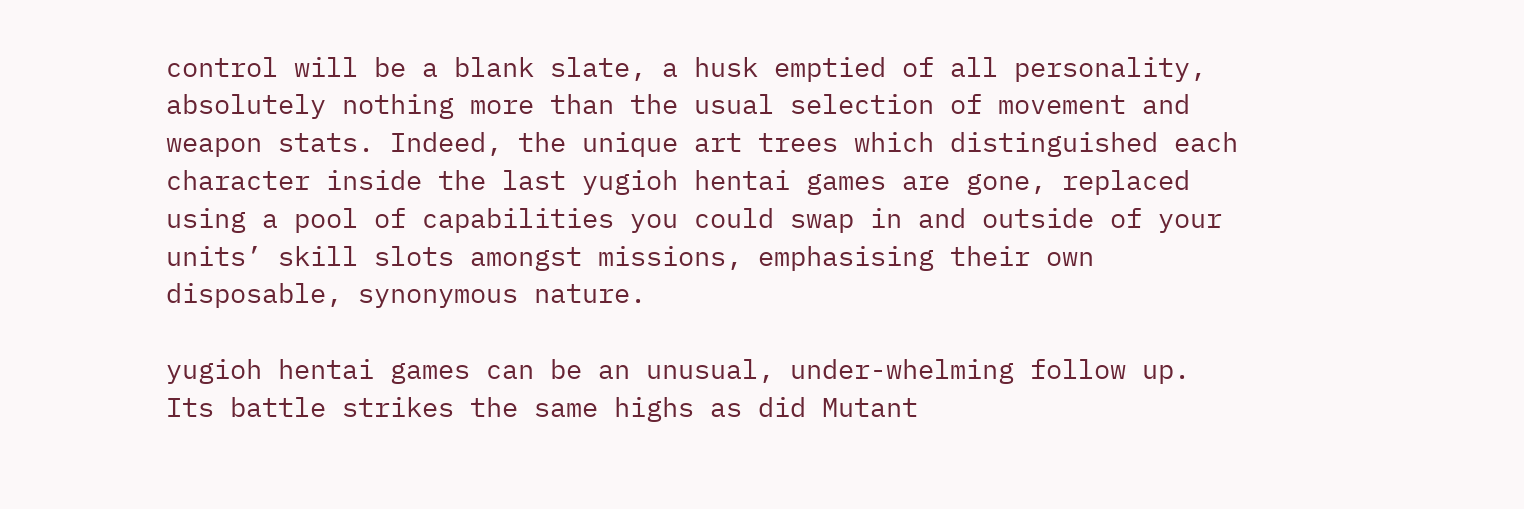control will be a blank slate, a husk emptied of all personality, absolutely nothing more than the usual selection of movement and weapon stats. Indeed, the unique art trees which distinguished each character inside the last yugioh hentai games are gone, replaced using a pool of capabilities you could swap in and outside of your units’ skill slots amongst missions, emphasising their own disposable, synonymous nature.

yugioh hentai games can be an unusual, under-whelming follow up. Its battle strikes the same highs as did Mutant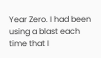Year Zero. I had been using a blast each time that I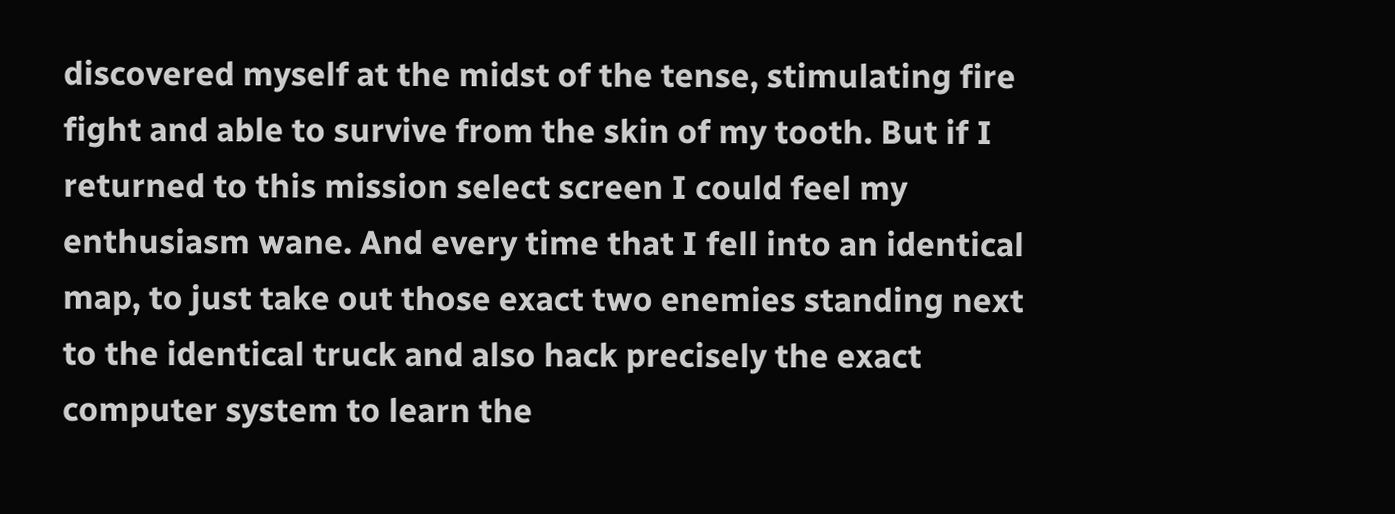discovered myself at the midst of the tense, stimulating fire fight and able to survive from the skin of my tooth. But if I returned to this mission select screen I could feel my enthusiasm wane. And every time that I fell into an identical map, to just take out those exact two enemies standing next to the identical truck and also hack precisely the exact computer system to learn the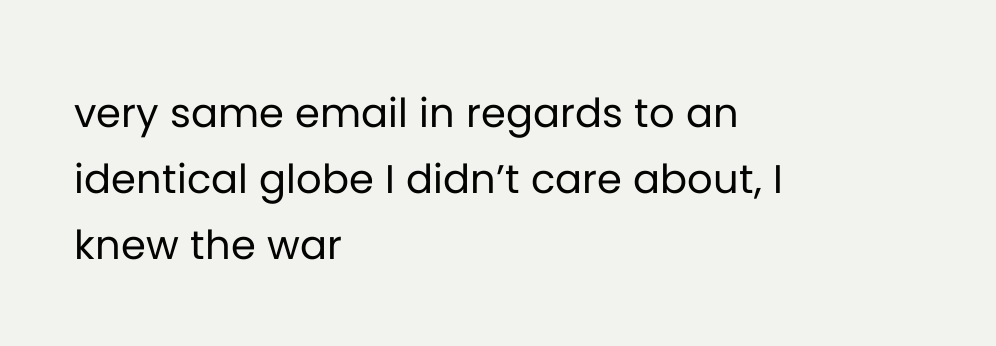very same email in regards to an identical globe I didn’t care about, I knew the war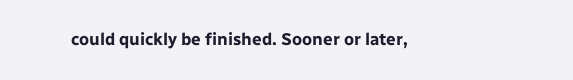could quickly be finished. Sooner or later,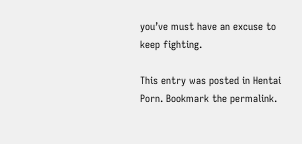you’ve must have an excuse to keep fighting.

This entry was posted in Hentai Porn. Bookmark the permalink.